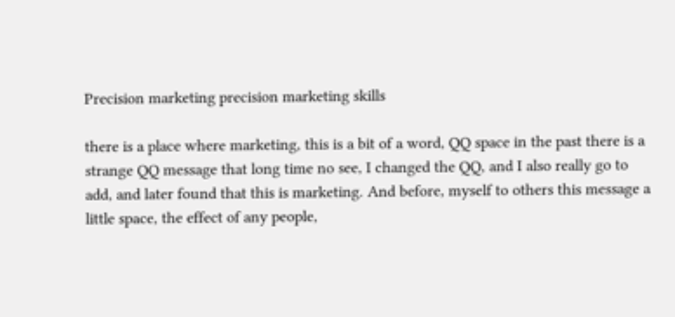Precision marketing precision marketing skills

there is a place where marketing, this is a bit of a word, QQ space in the past there is a strange QQ message that long time no see, I changed the QQ, and I also really go to add, and later found that this is marketing. And before, myself to others this message a little space, the effect of any people,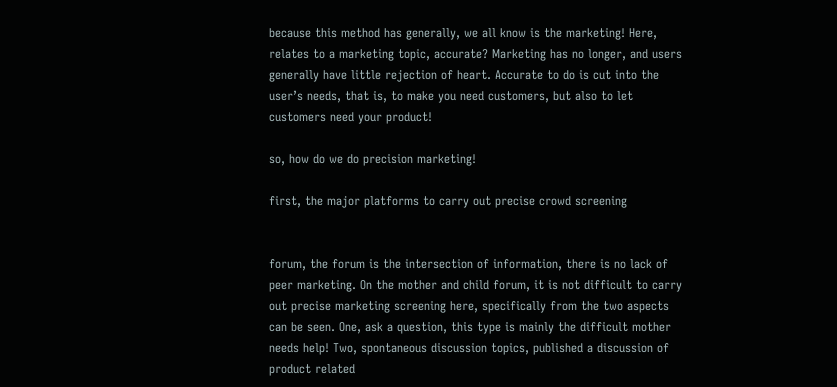because this method has generally, we all know is the marketing! Here, relates to a marketing topic, accurate? Marketing has no longer, and users generally have little rejection of heart. Accurate to do is cut into the user’s needs, that is, to make you need customers, but also to let customers need your product!

so, how do we do precision marketing!

first, the major platforms to carry out precise crowd screening


forum, the forum is the intersection of information, there is no lack of peer marketing. On the mother and child forum, it is not difficult to carry out precise marketing screening here, specifically from the two aspects can be seen. One, ask a question, this type is mainly the difficult mother needs help! Two, spontaneous discussion topics, published a discussion of product related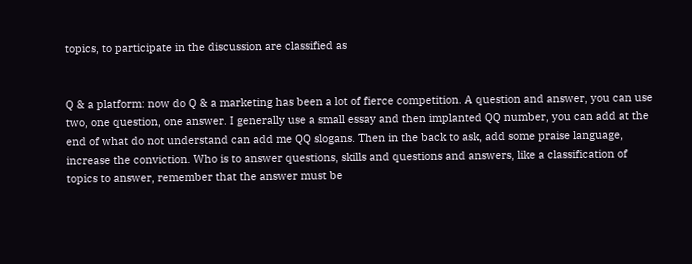topics, to participate in the discussion are classified as


Q & a platform: now do Q & a marketing has been a lot of fierce competition. A question and answer, you can use two, one question, one answer. I generally use a small essay and then implanted QQ number, you can add at the end of what do not understand can add me QQ slogans. Then in the back to ask, add some praise language, increase the conviction. Who is to answer questions, skills and questions and answers, like a classification of topics to answer, remember that the answer must be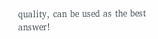quality, can be used as the best answer!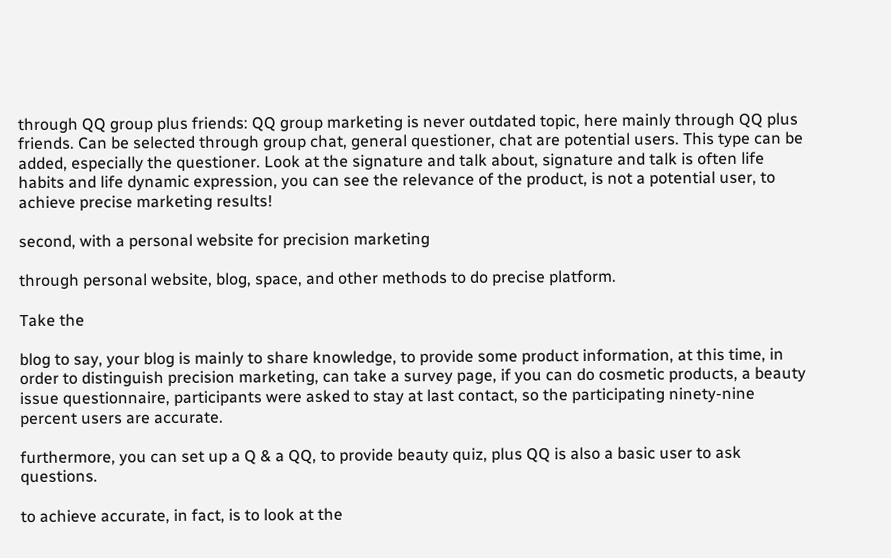through QQ group plus friends: QQ group marketing is never outdated topic, here mainly through QQ plus friends. Can be selected through group chat, general questioner, chat are potential users. This type can be added, especially the questioner. Look at the signature and talk about, signature and talk is often life habits and life dynamic expression, you can see the relevance of the product, is not a potential user, to achieve precise marketing results!

second, with a personal website for precision marketing

through personal website, blog, space, and other methods to do precise platform.

Take the

blog to say, your blog is mainly to share knowledge, to provide some product information, at this time, in order to distinguish precision marketing, can take a survey page, if you can do cosmetic products, a beauty issue questionnaire, participants were asked to stay at last contact, so the participating ninety-nine percent users are accurate.

furthermore, you can set up a Q & a QQ, to provide beauty quiz, plus QQ is also a basic user to ask questions.

to achieve accurate, in fact, is to look at the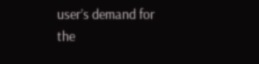user’s demand for the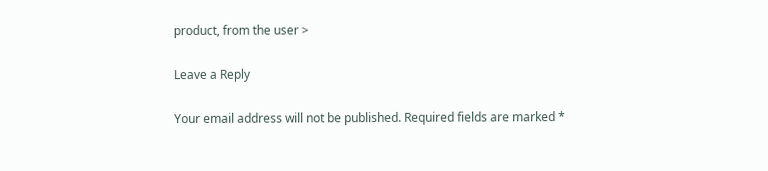product, from the user >

Leave a Reply

Your email address will not be published. Required fields are marked *